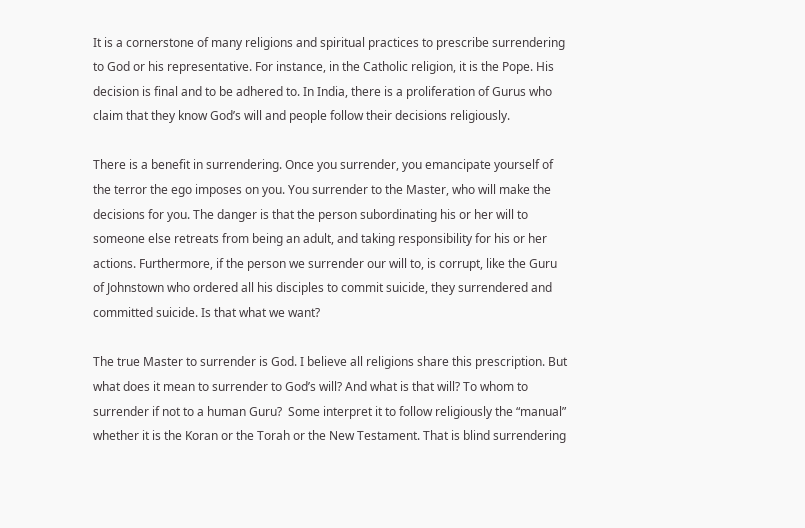It is a cornerstone of many religions and spiritual practices to prescribe surrendering to God or his representative. For instance, in the Catholic religion, it is the Pope. His decision is final and to be adhered to. In India, there is a proliferation of Gurus who claim that they know God’s will and people follow their decisions religiously.

There is a benefit in surrendering. Once you surrender, you emancipate yourself of the terror the ego imposes on you. You surrender to the Master, who will make the decisions for you. The danger is that the person subordinating his or her will to someone else retreats from being an adult, and taking responsibility for his or her actions. Furthermore, if the person we surrender our will to, is corrupt, like the Guru of Johnstown who ordered all his disciples to commit suicide, they surrendered and committed suicide. Is that what we want?

The true Master to surrender is God. I believe all religions share this prescription. But what does it mean to surrender to God’s will? And what is that will? To whom to surrender if not to a human Guru?  Some interpret it to follow religiously the “manual” whether it is the Koran or the Torah or the New Testament. That is blind surrendering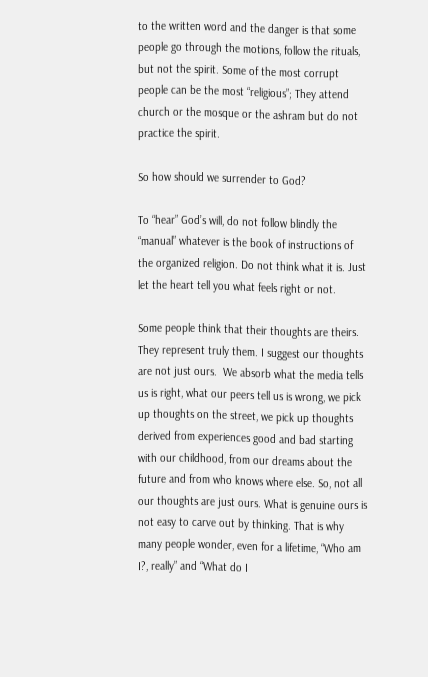to the written word and the danger is that some people go through the motions, follow the rituals, but not the spirit. Some of the most corrupt people can be the most “religious”; They attend church or the mosque or the ashram but do not practice the spirit.

So how should we surrender to God?

To “hear” God’s will, do not follow blindly the “manual” whatever is the book of instructions of the organized religion. Do not think what it is. Just let the heart tell you what feels right or not.

Some people think that their thoughts are theirs.  They represent truly them. I suggest our thoughts are not just ours.  We absorb what the media tells us is right, what our peers tell us is wrong, we pick up thoughts on the street, we pick up thoughts derived from experiences good and bad starting with our childhood, from our dreams about the future and from who knows where else. So, not all our thoughts are just ours. What is genuine ours is not easy to carve out by thinking. That is why many people wonder, even for a lifetime, “Who am I?, really” and “What do I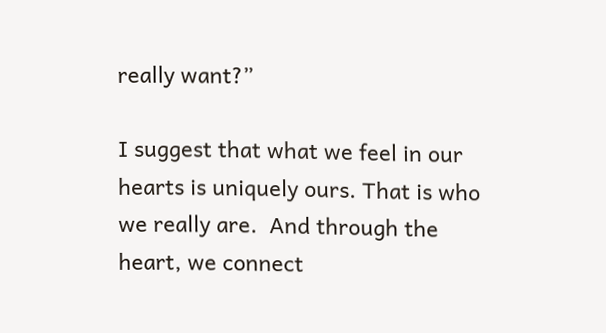really want?”

I suggest that what we feel in our hearts is uniquely ours. That is who we really are.  And through the heart, we connect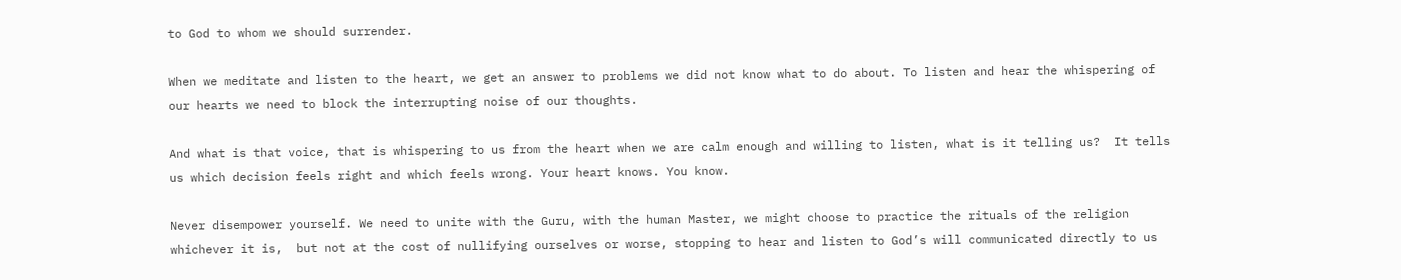to God to whom we should surrender.

When we meditate and listen to the heart, we get an answer to problems we did not know what to do about. To listen and hear the whispering of our hearts we need to block the interrupting noise of our thoughts.

And what is that voice, that is whispering to us from the heart when we are calm enough and willing to listen, what is it telling us?  It tells us which decision feels right and which feels wrong. Your heart knows. You know.

Never disempower yourself. We need to unite with the Guru, with the human Master, we might choose to practice the rituals of the religion whichever it is,  but not at the cost of nullifying ourselves or worse, stopping to hear and listen to God’s will communicated directly to us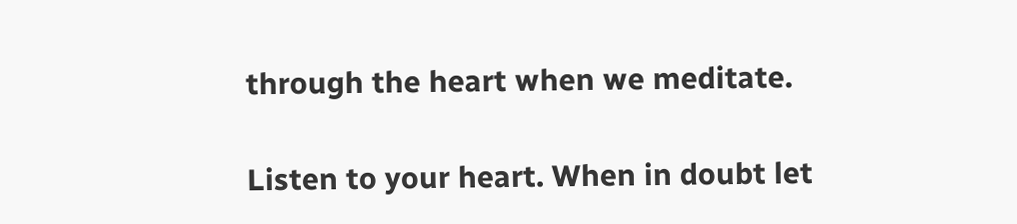through the heart when we meditate.

Listen to your heart. When in doubt let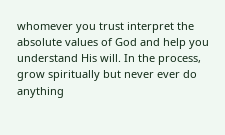whomever you trust interpret the absolute values of God and help you understand His will. In the process, grow spiritually but never ever do anything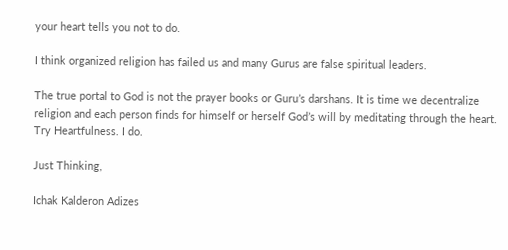your heart tells you not to do.

I think organized religion has failed us and many Gurus are false spiritual leaders.

The true portal to God is not the prayer books or Guru’s darshans. It is time we decentralize religion and each person finds for himself or herself God’s will by meditating through the heart. Try Heartfulness. I do.

Just Thinking,

Ichak Kalderon Adizes